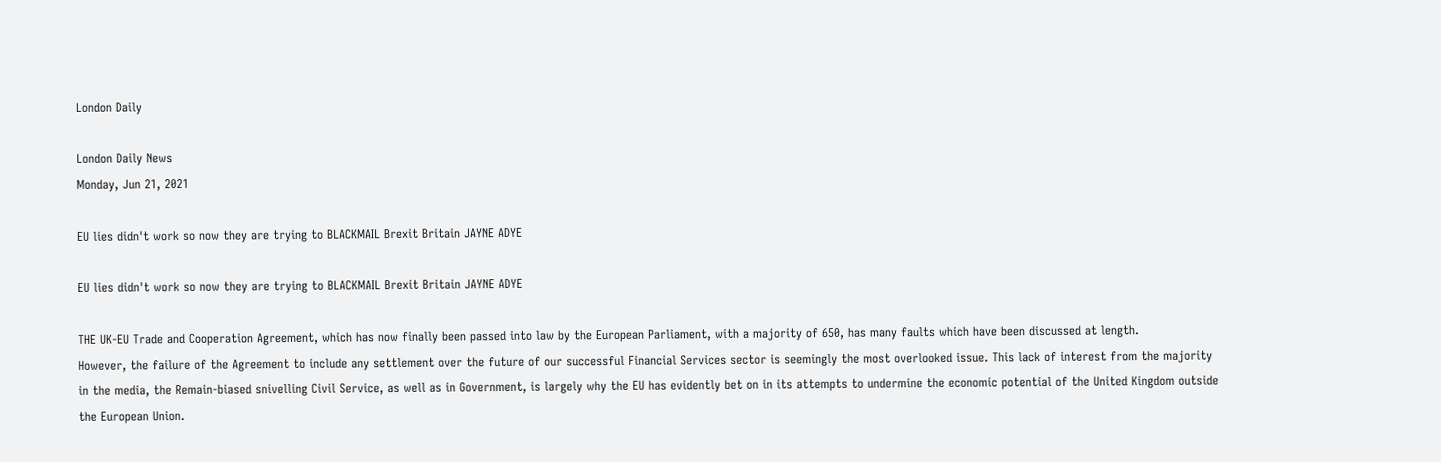London Daily

London Daily News
Monday, Jun 21, 2021

EU lies didn't work so now they are trying to BLACKMAIL Brexit Britain JAYNE ADYE

EU lies didn't work so now they are trying to BLACKMAIL Brexit Britain JAYNE ADYE

THE UK-EU Trade and Cooperation Agreement, which has now finally been passed into law by the European Parliament, with a majority of 650, has many faults which have been discussed at length.
However, the failure of the Agreement to include any settlement over the future of our successful Financial Services sector is seemingly the most overlooked issue. This lack of interest from the majority in the media, the Remain-biased snivelling Civil Service, as well as in Government, is largely why the EU has evidently bet on in its attempts to undermine the economic potential of the United Kingdom outside the European Union.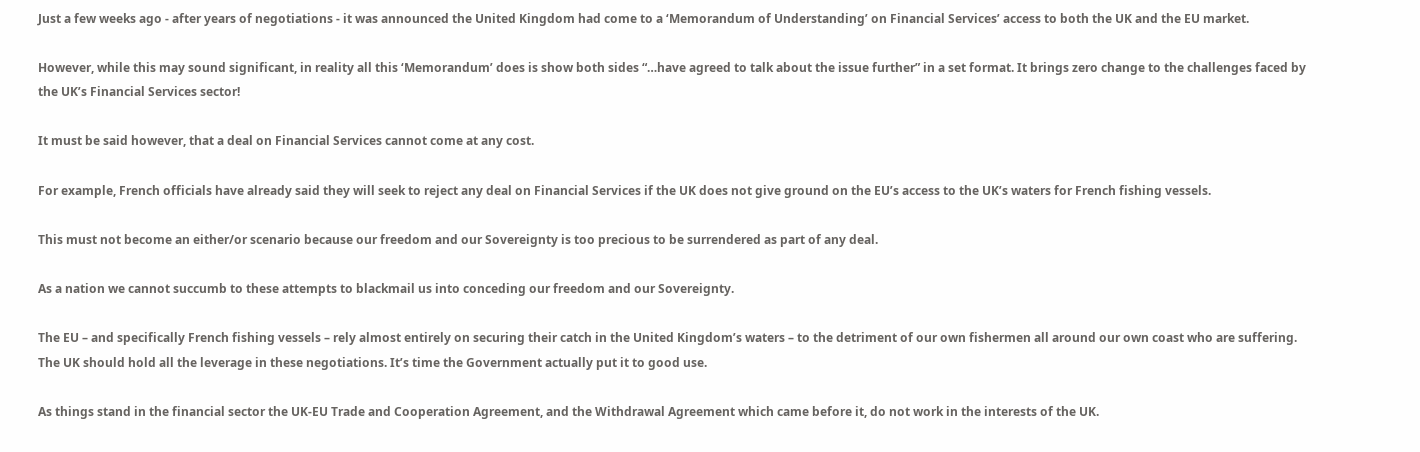Just a few weeks ago - after years of negotiations - it was announced the United Kingdom had come to a ‘Memorandum of Understanding’ on Financial Services’ access to both the UK and the EU market.

However, while this may sound significant, in reality all this ‘Memorandum’ does is show both sides “…have agreed to talk about the issue further” in a set format. It brings zero change to the challenges faced by the UK’s Financial Services sector!

It must be said however, that a deal on Financial Services cannot come at any cost.

For example, French officials have already said they will seek to reject any deal on Financial Services if the UK does not give ground on the EU’s access to the UK’s waters for French fishing vessels.

This must not become an either/or scenario because our freedom and our Sovereignty is too precious to be surrendered as part of any deal.

As a nation we cannot succumb to these attempts to blackmail us into conceding our freedom and our Sovereignty.

The EU – and specifically French fishing vessels – rely almost entirely on securing their catch in the United Kingdom’s waters – to the detriment of our own fishermen all around our own coast who are suffering. The UK should hold all the leverage in these negotiations. It’s time the Government actually put it to good use.

As things stand in the financial sector the UK-EU Trade and Cooperation Agreement, and the Withdrawal Agreement which came before it, do not work in the interests of the UK.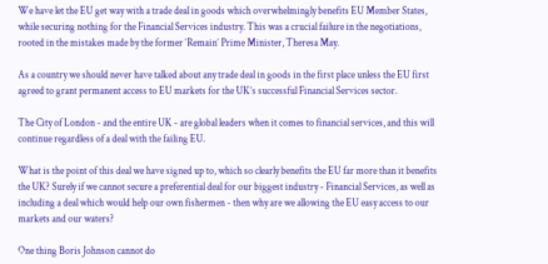We have let the EU get way with a trade deal in goods which overwhelmingly benefits EU Member States, while securing nothing for the Financial Services industry. This was a crucial failure in the negotiations, rooted in the mistakes made by the former ‘Remain’ Prime Minister, Theresa May.

As a country we should never have talked about any trade deal in goods in the first place unless the EU first agreed to grant permanent access to EU markets for the UK’s successful Financial Services sector.

The City of London - and the entire UK - are global leaders when it comes to financial services, and this will continue regardless of a deal with the failing EU.

What is the point of this deal we have signed up to, which so clearly benefits the EU far more than it benefits the UK? Surely if we cannot secure a preferential deal for our biggest industry - Financial Services, as well as including a deal which would help our own fishermen - then why are we allowing the EU easy access to our markets and our waters?

One thing Boris Johnson cannot do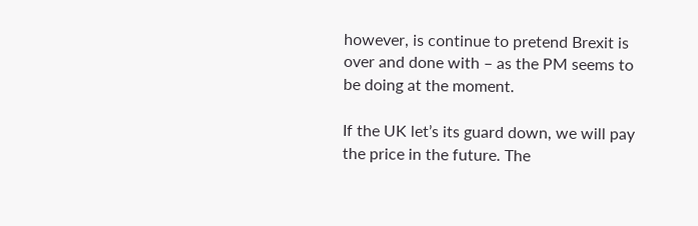however, is continue to pretend Brexit is over and done with – as the PM seems to be doing at the moment.

If the UK let’s its guard down, we will pay the price in the future. The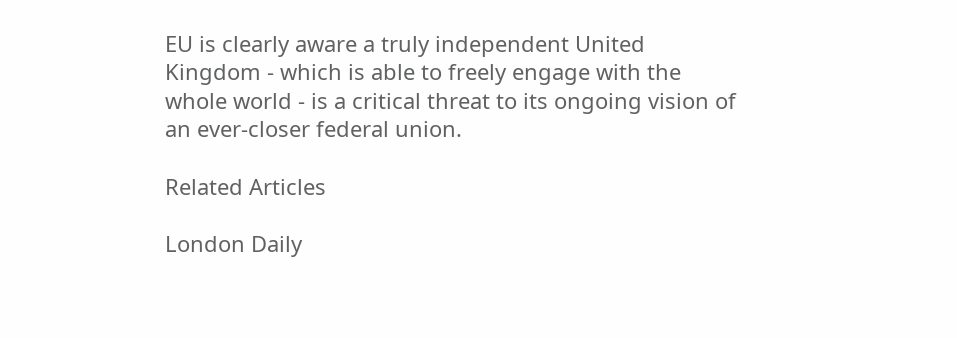EU is clearly aware a truly independent United Kingdom - which is able to freely engage with the whole world - is a critical threat to its ongoing vision of an ever-closer federal union.

Related Articles

London Daily